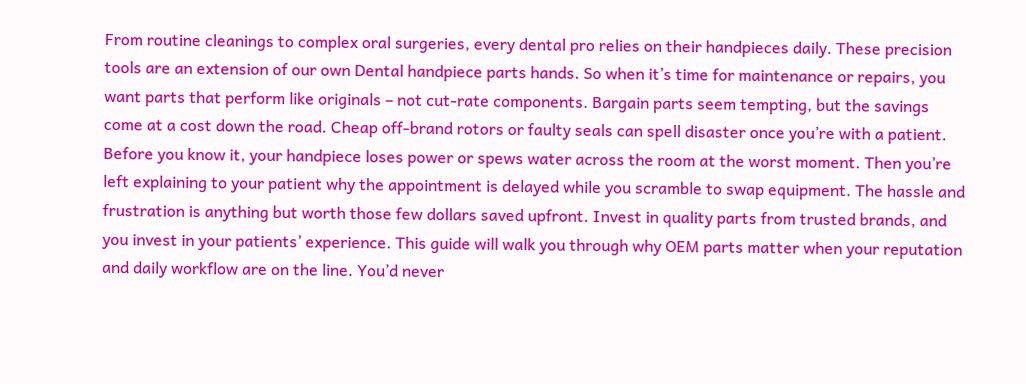From routine cleanings to complex oral surgeries, every dental pro relies on their handpieces daily. These precision tools are an extension of our own Dental handpiece parts hands. So when it’s time for maintenance or repairs, you want parts that perform like originals – not cut-rate components. Bargain parts seem tempting, but the savings come at a cost down the road. Cheap off-brand rotors or faulty seals can spell disaster once you’re with a patient. Before you know it, your handpiece loses power or spews water across the room at the worst moment. Then you’re left explaining to your patient why the appointment is delayed while you scramble to swap equipment. The hassle and frustration is anything but worth those few dollars saved upfront. Invest in quality parts from trusted brands, and you invest in your patients’ experience. This guide will walk you through why OEM parts matter when your reputation and daily workflow are on the line. You’d never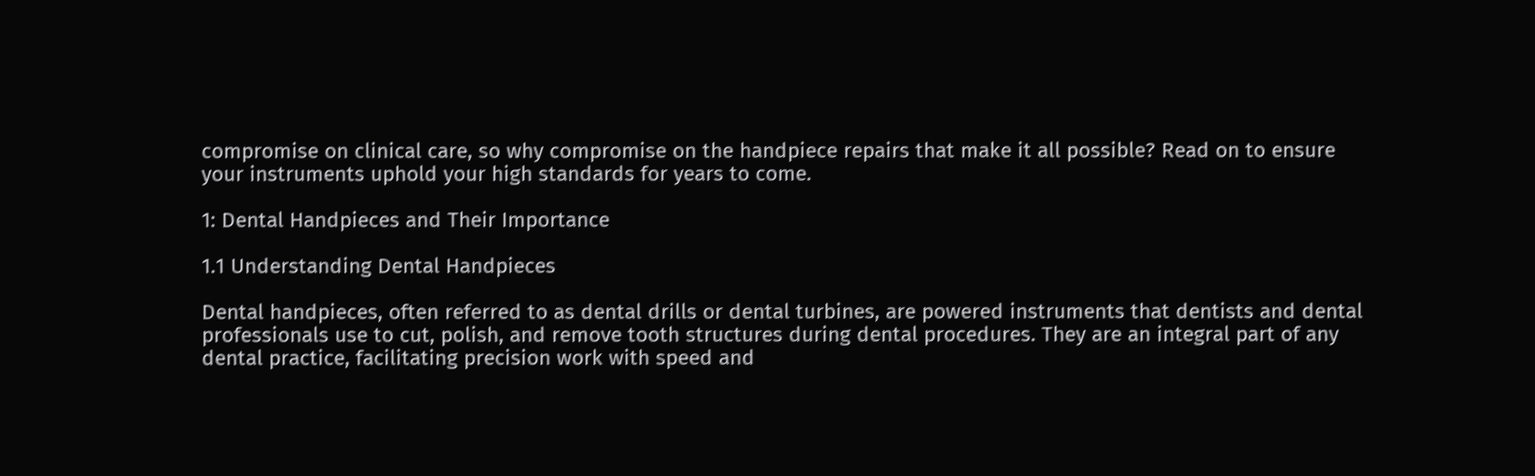compromise on clinical care, so why compromise on the handpiece repairs that make it all possible? Read on to ensure your instruments uphold your high standards for years to come.

1: Dental Handpieces and Their Importance

1.1 Understanding Dental Handpieces

Dental handpieces, often referred to as dental drills or dental turbines, are powered instruments that dentists and dental professionals use to cut, polish, and remove tooth structures during dental procedures. They are an integral part of any dental practice, facilitating precision work with speed and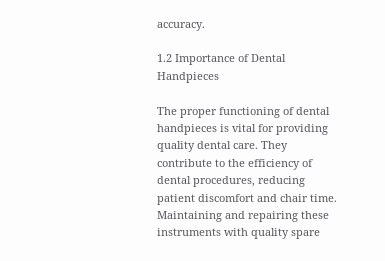accuracy.

1.2 Importance of Dental Handpieces

The proper functioning of dental handpieces is vital for providing quality dental care. They contribute to the efficiency of dental procedures, reducing patient discomfort and chair time. Maintaining and repairing these instruments with quality spare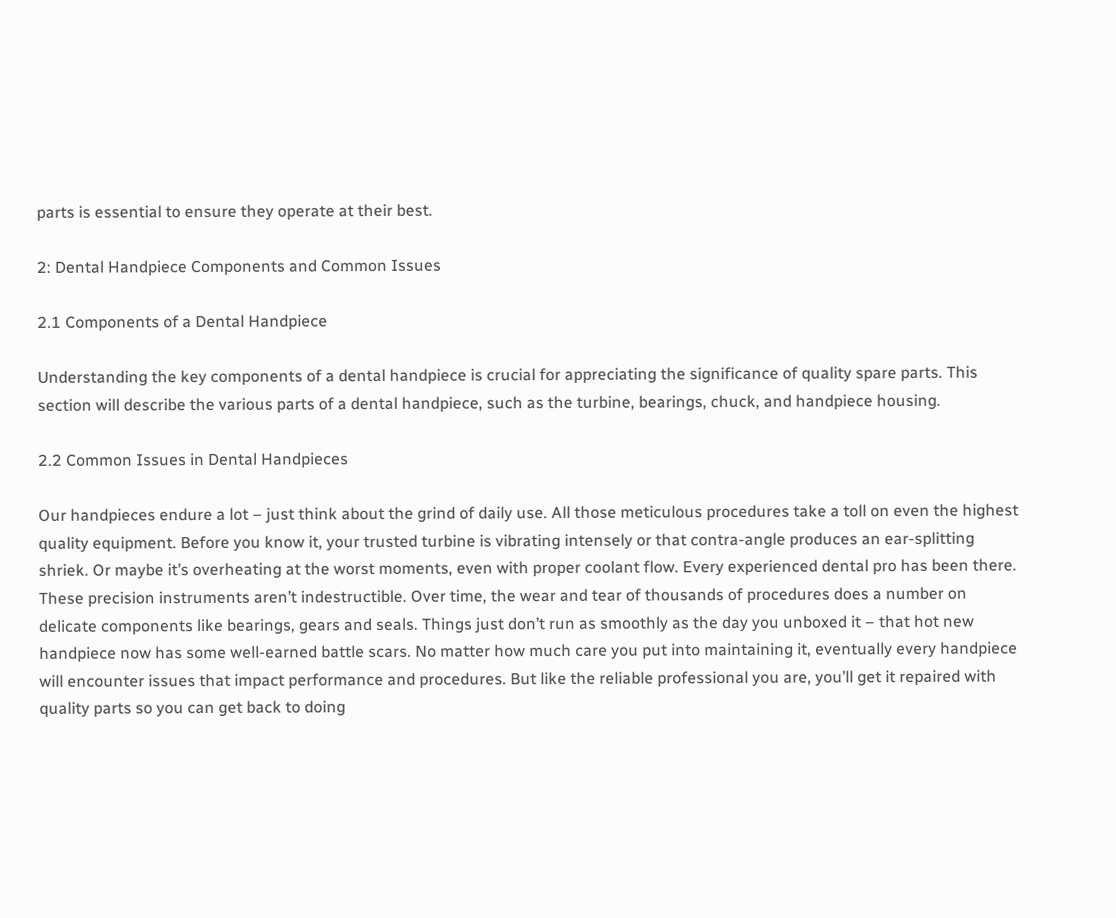parts is essential to ensure they operate at their best.

2: Dental Handpiece Components and Common Issues

2.1 Components of a Dental Handpiece

Understanding the key components of a dental handpiece is crucial for appreciating the significance of quality spare parts. This section will describe the various parts of a dental handpiece, such as the turbine, bearings, chuck, and handpiece housing.

2.2 Common Issues in Dental Handpieces

Our handpieces endure a lot – just think about the grind of daily use. All those meticulous procedures take a toll on even the highest quality equipment. Before you know it, your trusted turbine is vibrating intensely or that contra-angle produces an ear-splitting shriek. Or maybe it’s overheating at the worst moments, even with proper coolant flow. Every experienced dental pro has been there. These precision instruments aren’t indestructible. Over time, the wear and tear of thousands of procedures does a number on delicate components like bearings, gears and seals. Things just don’t run as smoothly as the day you unboxed it – that hot new handpiece now has some well-earned battle scars. No matter how much care you put into maintaining it, eventually every handpiece will encounter issues that impact performance and procedures. But like the reliable professional you are, you’ll get it repaired with quality parts so you can get back to doing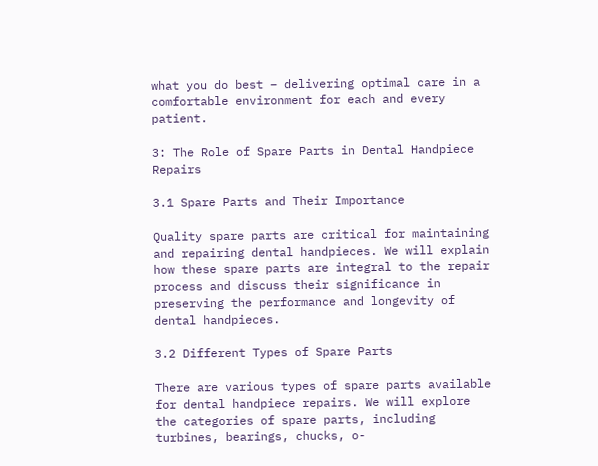what you do best – delivering optimal care in a comfortable environment for each and every patient.

3: The Role of Spare Parts in Dental Handpiece Repairs

3.1 Spare Parts and Their Importance

Quality spare parts are critical for maintaining and repairing dental handpieces. We will explain how these spare parts are integral to the repair process and discuss their significance in preserving the performance and longevity of dental handpieces.

3.2 Different Types of Spare Parts

There are various types of spare parts available for dental handpiece repairs. We will explore the categories of spare parts, including turbines, bearings, chucks, o-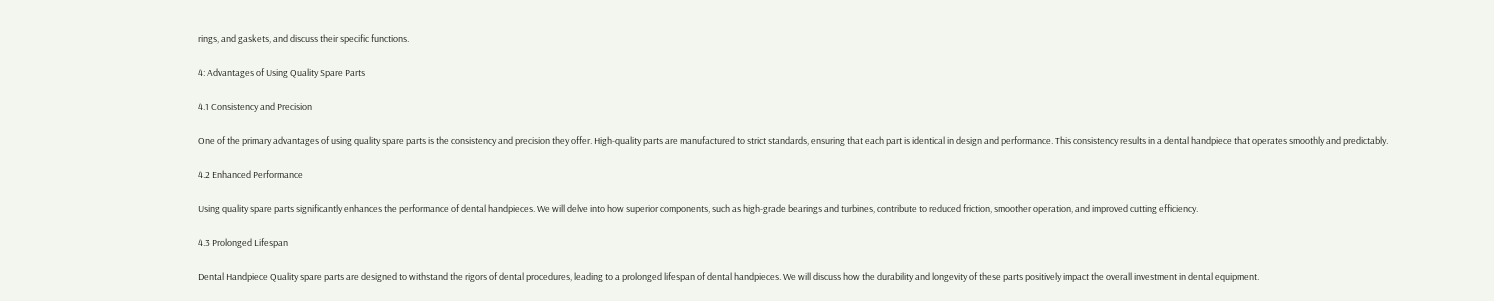rings, and gaskets, and discuss their specific functions.

4: Advantages of Using Quality Spare Parts

4.1 Consistency and Precision

One of the primary advantages of using quality spare parts is the consistency and precision they offer. High-quality parts are manufactured to strict standards, ensuring that each part is identical in design and performance. This consistency results in a dental handpiece that operates smoothly and predictably.

4.2 Enhanced Performance

Using quality spare parts significantly enhances the performance of dental handpieces. We will delve into how superior components, such as high-grade bearings and turbines, contribute to reduced friction, smoother operation, and improved cutting efficiency.

4.3 Prolonged Lifespan

Dental Handpiece Quality spare parts are designed to withstand the rigors of dental procedures, leading to a prolonged lifespan of dental handpieces. We will discuss how the durability and longevity of these parts positively impact the overall investment in dental equipment.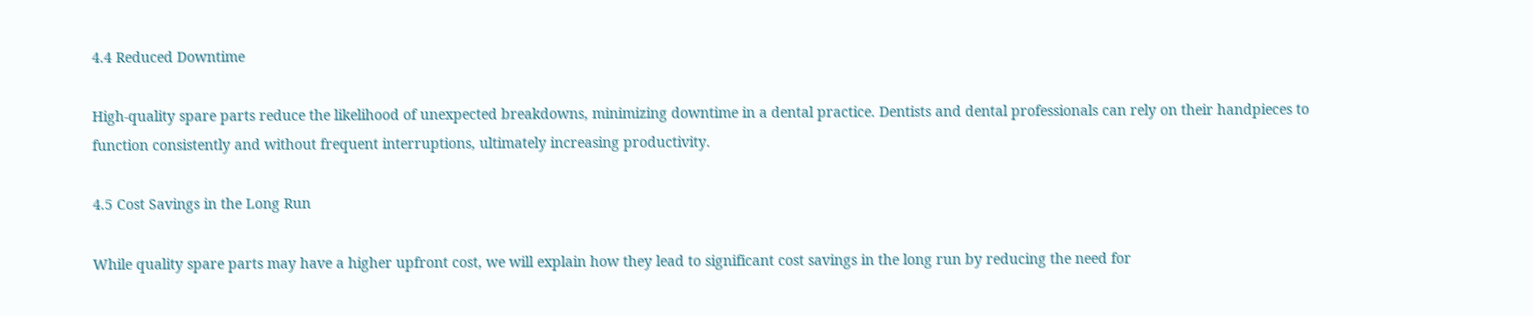4.4 Reduced Downtime

High-quality spare parts reduce the likelihood of unexpected breakdowns, minimizing downtime in a dental practice. Dentists and dental professionals can rely on their handpieces to function consistently and without frequent interruptions, ultimately increasing productivity.

4.5 Cost Savings in the Long Run

While quality spare parts may have a higher upfront cost, we will explain how they lead to significant cost savings in the long run by reducing the need for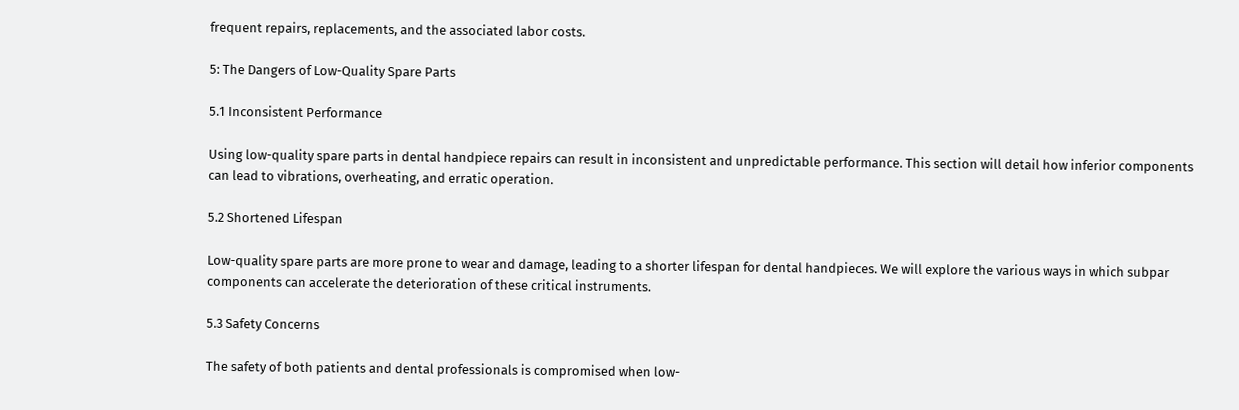frequent repairs, replacements, and the associated labor costs.

5: The Dangers of Low-Quality Spare Parts

5.1 Inconsistent Performance

Using low-quality spare parts in dental handpiece repairs can result in inconsistent and unpredictable performance. This section will detail how inferior components can lead to vibrations, overheating, and erratic operation.

5.2 Shortened Lifespan

Low-quality spare parts are more prone to wear and damage, leading to a shorter lifespan for dental handpieces. We will explore the various ways in which subpar components can accelerate the deterioration of these critical instruments.

5.3 Safety Concerns

The safety of both patients and dental professionals is compromised when low-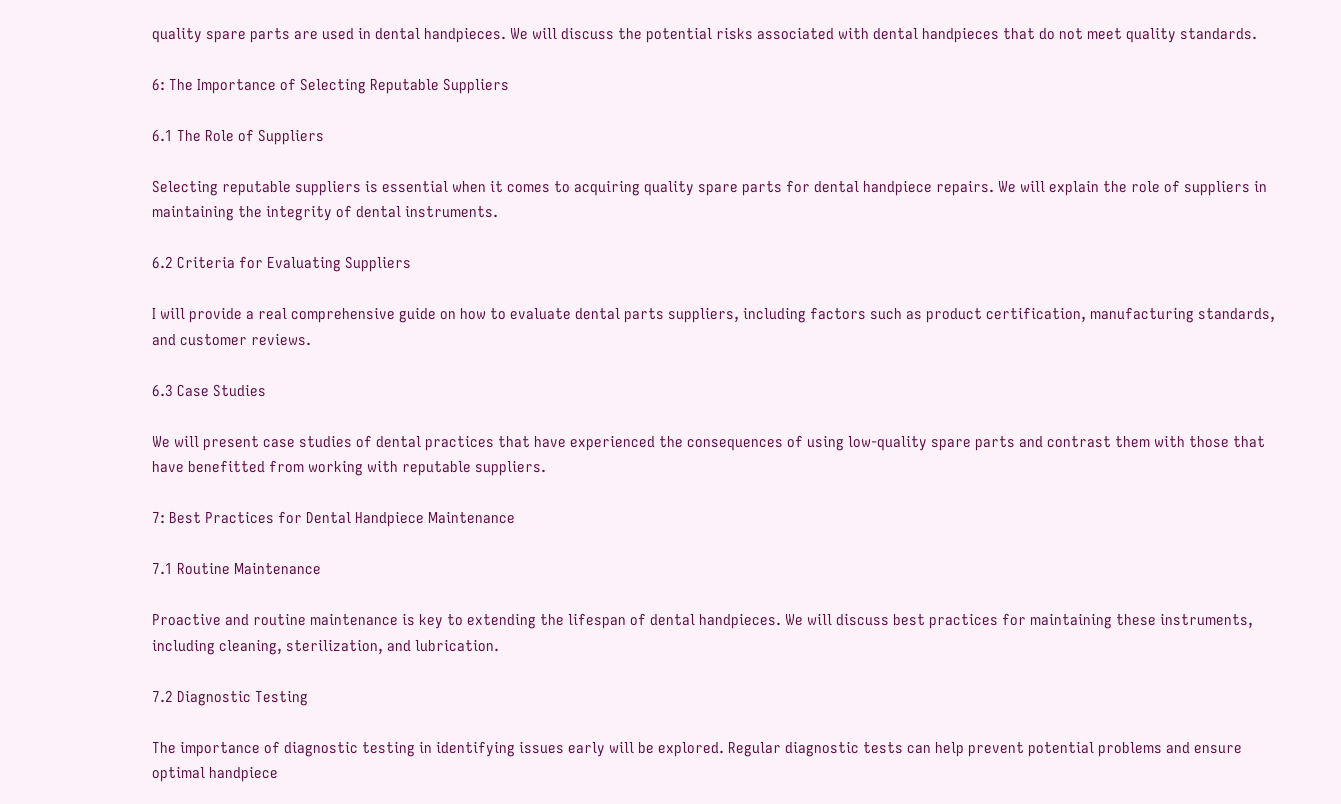quality spare parts are used in dental handpieces. We will discuss the potential risks associated with dental handpieces that do not meet quality standards.

6: The Importance of Selecting Reputable Suppliers

6.1 The Role of Suppliers

Selecting reputable suppliers is essential when it comes to acquiring quality spare parts for dental handpiece repairs. We will explain the role of suppliers in maintaining the integrity of dental instruments.

6.2 Criteria for Evaluating Suppliers

I will provide a real comprehensive guide on how to evaluate dental parts suppliers, including factors such as product certification, manufacturing standards, and customer reviews.

6.3 Case Studies

We will present case studies of dental practices that have experienced the consequences of using low-quality spare parts and contrast them with those that have benefitted from working with reputable suppliers.

7: Best Practices for Dental Handpiece Maintenance

7.1 Routine Maintenance

Proactive and routine maintenance is key to extending the lifespan of dental handpieces. We will discuss best practices for maintaining these instruments, including cleaning, sterilization, and lubrication.

7.2 Diagnostic Testing

The importance of diagnostic testing in identifying issues early will be explored. Regular diagnostic tests can help prevent potential problems and ensure optimal handpiece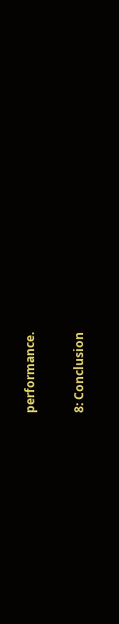performance.

8: Conclusion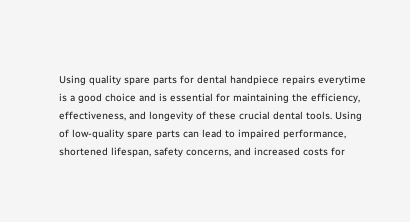Using quality spare parts for dental handpiece repairs everytime is a good choice and is essential for maintaining the efficiency, effectiveness, and longevity of these crucial dental tools. Using  of low-quality spare parts can lead to impaired performance, shortened lifespan, safety concerns, and increased costs for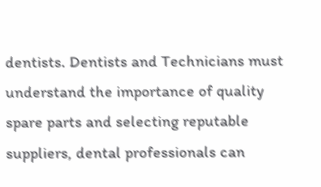dentists. Dentists and Technicians must understand the importance of quality spare parts and selecting reputable suppliers, dental professionals can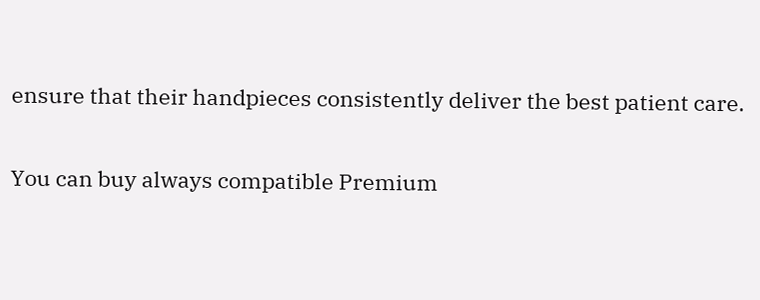ensure that their handpieces consistently deliver the best patient care.

You can buy always compatible Premium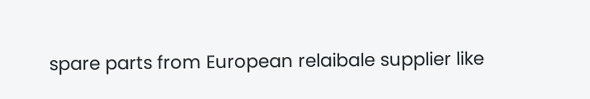spare parts from European relaibale supplier like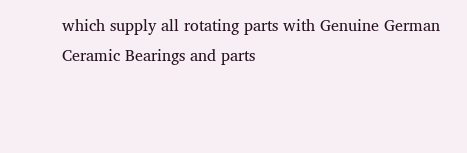which supply all rotating parts with Genuine German Ceramic Bearings and parts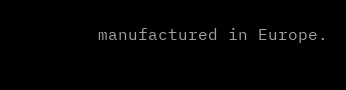manufactured in Europe.